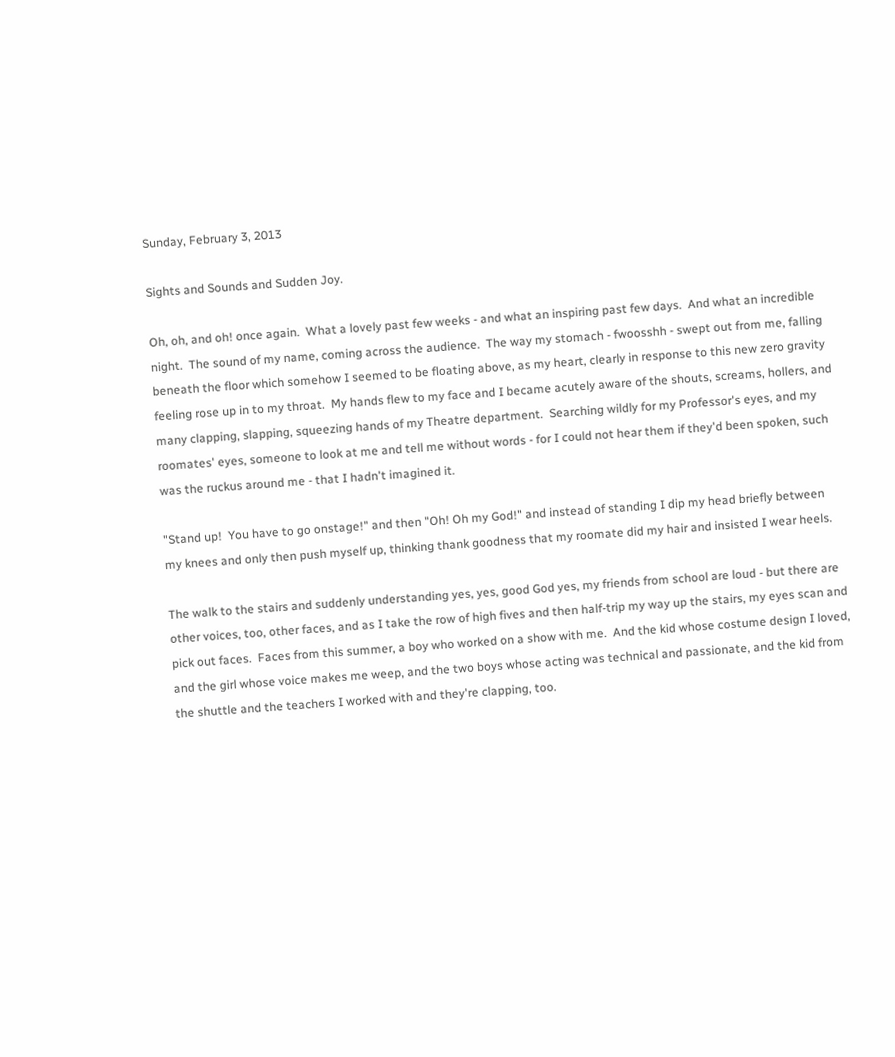Sunday, February 3, 2013

Sights and Sounds and Sudden Joy.

Oh, oh, and oh! once again.  What a lovely past few weeks - and what an inspiring past few days.  And what an incredible night.  The sound of my name, coming across the audience.  The way my stomach - fwoosshh - swept out from me, falling beneath the floor which somehow I seemed to be floating above, as my heart, clearly in response to this new zero gravity feeling rose up in to my throat.  My hands flew to my face and I became acutely aware of the shouts, screams, hollers, and many clapping, slapping, squeezing hands of my Theatre department.  Searching wildly for my Professor's eyes, and my roomates' eyes, someone to look at me and tell me without words - for I could not hear them if they'd been spoken, such was the ruckus around me - that I hadn't imagined it.

"Stand up!  You have to go onstage!" and then "Oh! Oh my God!" and instead of standing I dip my head briefly between my knees and only then push myself up, thinking thank goodness that my roomate did my hair and insisted I wear heels.

The walk to the stairs and suddenly understanding yes, yes, good God yes, my friends from school are loud - but there are other voices, too, other faces, and as I take the row of high fives and then half-trip my way up the stairs, my eyes scan and pick out faces.  Faces from this summer, a boy who worked on a show with me.  And the kid whose costume design I loved, and the girl whose voice makes me weep, and the two boys whose acting was technical and passionate, and the kid from the shuttle and the teachers I worked with and they're clapping, too.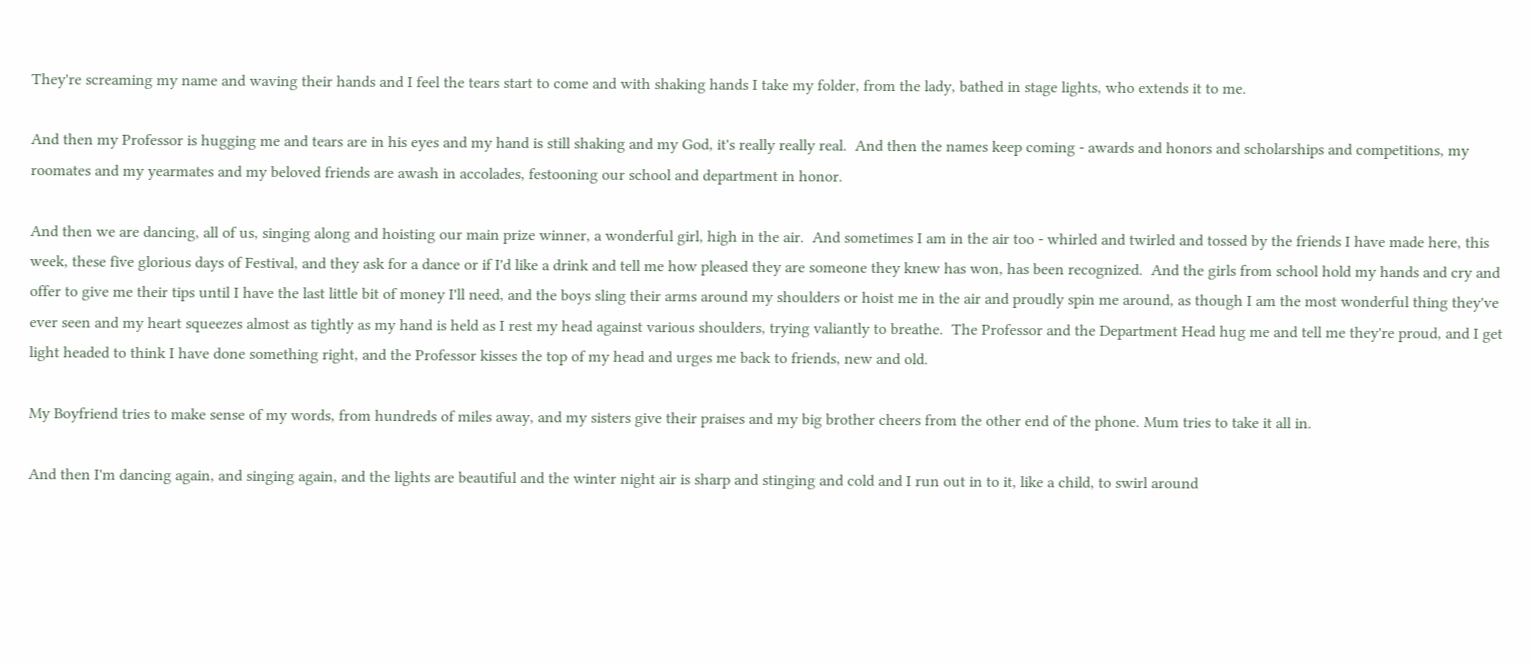They're screaming my name and waving their hands and I feel the tears start to come and with shaking hands I take my folder, from the lady, bathed in stage lights, who extends it to me.

And then my Professor is hugging me and tears are in his eyes and my hand is still shaking and my God, it's really really real.  And then the names keep coming - awards and honors and scholarships and competitions, my roomates and my yearmates and my beloved friends are awash in accolades, festooning our school and department in honor.

And then we are dancing, all of us, singing along and hoisting our main prize winner, a wonderful girl, high in the air.  And sometimes I am in the air too - whirled and twirled and tossed by the friends I have made here, this week, these five glorious days of Festival, and they ask for a dance or if I'd like a drink and tell me how pleased they are someone they knew has won, has been recognized.  And the girls from school hold my hands and cry and offer to give me their tips until I have the last little bit of money I'll need, and the boys sling their arms around my shoulders or hoist me in the air and proudly spin me around, as though I am the most wonderful thing they've ever seen and my heart squeezes almost as tightly as my hand is held as I rest my head against various shoulders, trying valiantly to breathe.  The Professor and the Department Head hug me and tell me they're proud, and I get light headed to think I have done something right, and the Professor kisses the top of my head and urges me back to friends, new and old.

My Boyfriend tries to make sense of my words, from hundreds of miles away, and my sisters give their praises and my big brother cheers from the other end of the phone. Mum tries to take it all in.

And then I'm dancing again, and singing again, and the lights are beautiful and the winter night air is sharp and stinging and cold and I run out in to it, like a child, to swirl around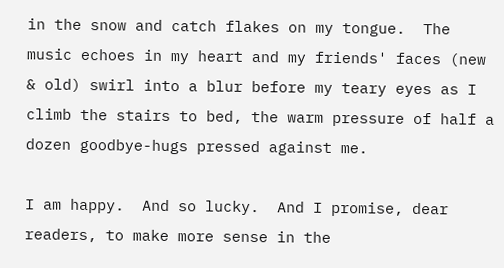in the snow and catch flakes on my tongue.  The music echoes in my heart and my friends' faces (new & old) swirl into a blur before my teary eyes as I climb the stairs to bed, the warm pressure of half a dozen goodbye-hugs pressed against me.

I am happy.  And so lucky.  And I promise, dear readers, to make more sense in the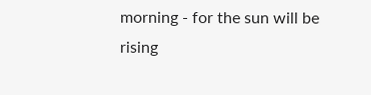morning - for the sun will be rising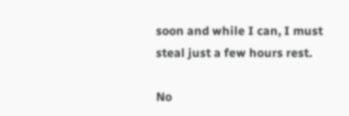soon and while I can, I must steal just a few hours rest.

No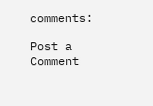comments:

Post a Comment